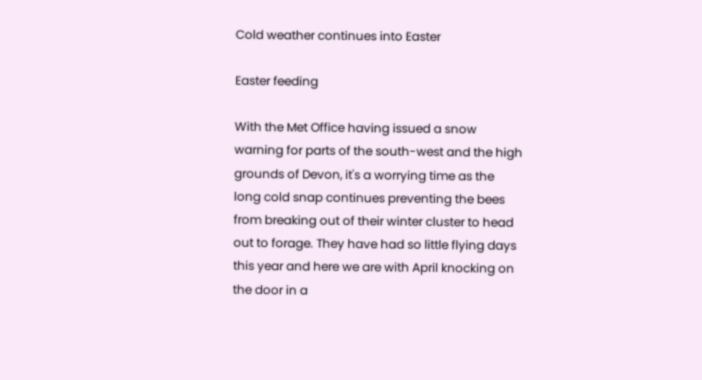Cold weather continues into Easter

Easter feeding

With the Met Office having issued a snow warning for parts of the south-west and the high grounds of Devon, it's a worrying time as the long cold snap continues preventing the bees from breaking out of their winter cluster to head out to forage. They have had so little flying days this year and here we are with April knocking on the door in a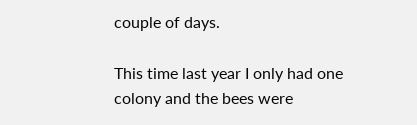couple of days.

This time last year I only had one colony and the bees were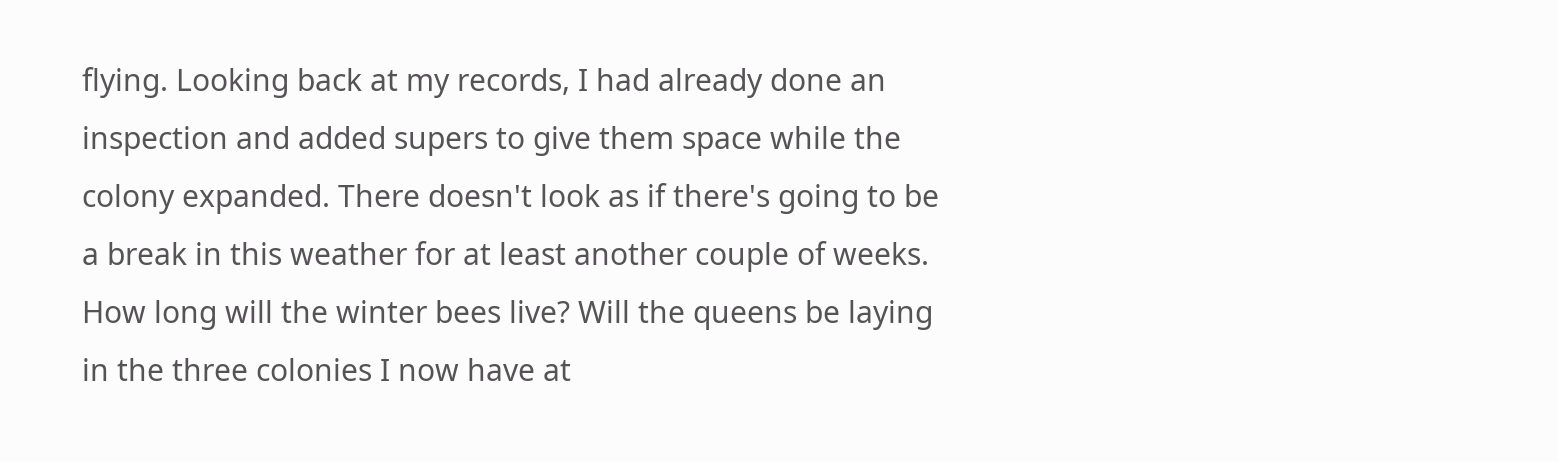flying. Looking back at my records, I had already done an inspection and added supers to give them space while the colony expanded. There doesn't look as if there's going to be a break in this weather for at least another couple of weeks. How long will the winter bees live? Will the queens be laying in the three colonies I now have at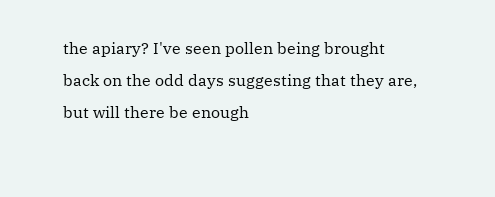the apiary? I've seen pollen being brought back on the odd days suggesting that they are, but will there be enough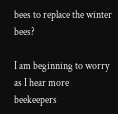bees to replace the winter bees?

I am beginning to worry as I hear more beekeepers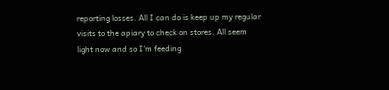reporting losses. All I can do is keep up my regular visits to the apiary to check on stores. All seem light now and so I'm feeding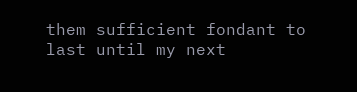them sufficient fondant to last until my next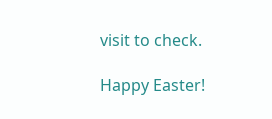visit to check.

Happy Easter!